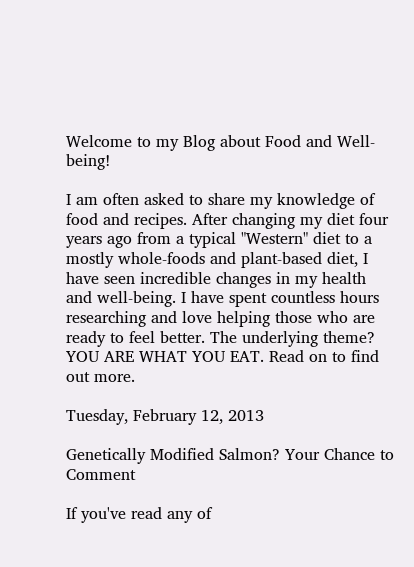Welcome to my Blog about Food and Well-being!

I am often asked to share my knowledge of food and recipes. After changing my diet four years ago from a typical "Western" diet to a mostly whole-foods and plant-based diet, I have seen incredible changes in my health and well-being. I have spent countless hours researching and love helping those who are ready to feel better. The underlying theme? YOU ARE WHAT YOU EAT. Read on to find out more.

Tuesday, February 12, 2013

Genetically Modified Salmon? Your Chance to Comment

If you've read any of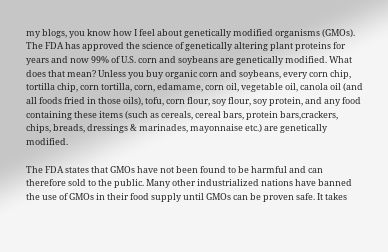my blogs, you know how I feel about genetically modified organisms (GMOs). The FDA has approved the science of genetically altering plant proteins for years and now 99% of U.S. corn and soybeans are genetically modified. What does that mean? Unless you buy organic corn and soybeans, every corn chip, tortilla chip, corn tortilla, corn, edamame, corn oil, vegetable oil, canola oil (and all foods fried in those oils), tofu, corn flour, soy flour, soy protein, and any food containing these items (such as cereals, cereal bars, protein bars,crackers, chips, breads, dressings & marinades, mayonnaise etc.) are genetically modified.

The FDA states that GMOs have not been found to be harmful and can therefore sold to the public. Many other industrialized nations have banned the use of GMOs in their food supply until GMOs can be proven safe. It takes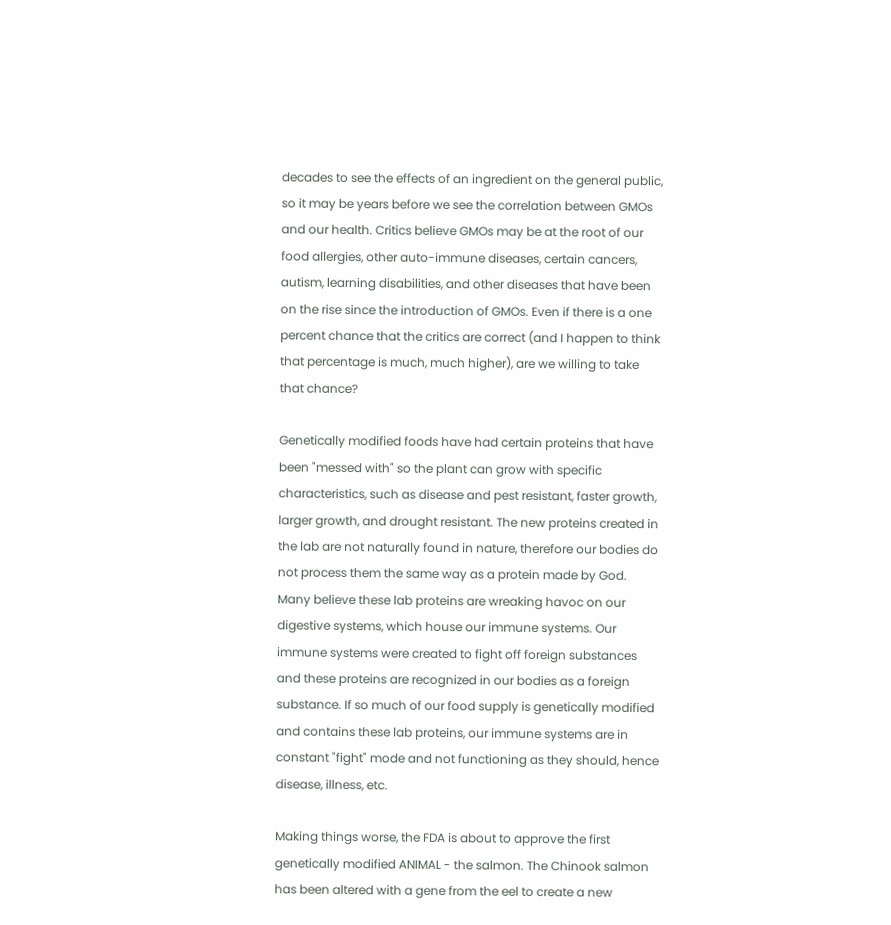decades to see the effects of an ingredient on the general public, so it may be years before we see the correlation between GMOs and our health. Critics believe GMOs may be at the root of our food allergies, other auto-immune diseases, certain cancers, autism, learning disabilities, and other diseases that have been on the rise since the introduction of GMOs. Even if there is a one percent chance that the critics are correct (and I happen to think that percentage is much, much higher), are we willing to take that chance?

Genetically modified foods have had certain proteins that have been "messed with" so the plant can grow with specific characteristics, such as disease and pest resistant, faster growth, larger growth, and drought resistant. The new proteins created in the lab are not naturally found in nature, therefore our bodies do not process them the same way as a protein made by God. Many believe these lab proteins are wreaking havoc on our digestive systems, which house our immune systems. Our immune systems were created to fight off foreign substances and these proteins are recognized in our bodies as a foreign substance. If so much of our food supply is genetically modified and contains these lab proteins, our immune systems are in constant "fight" mode and not functioning as they should, hence disease, illness, etc.

Making things worse, the FDA is about to approve the first genetically modified ANIMAL - the salmon. The Chinook salmon has been altered with a gene from the eel to create a new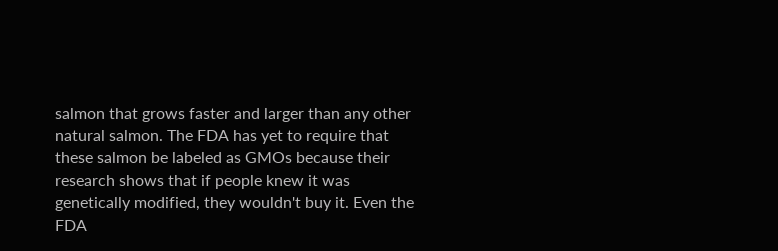salmon that grows faster and larger than any other natural salmon. The FDA has yet to require that these salmon be labeled as GMOs because their research shows that if people knew it was genetically modified, they wouldn't buy it. Even the FDA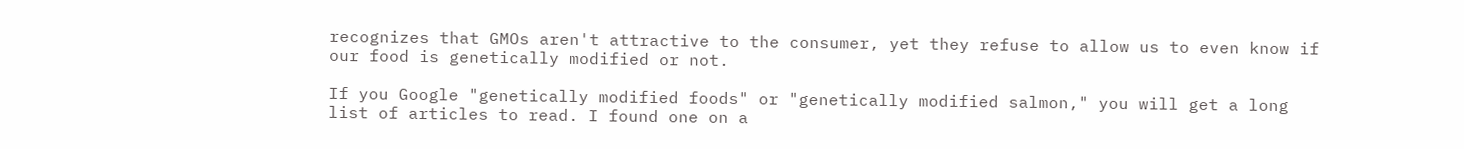recognizes that GMOs aren't attractive to the consumer, yet they refuse to allow us to even know if our food is genetically modified or not.

If you Google "genetically modified foods" or "genetically modified salmon," you will get a long list of articles to read. I found one on a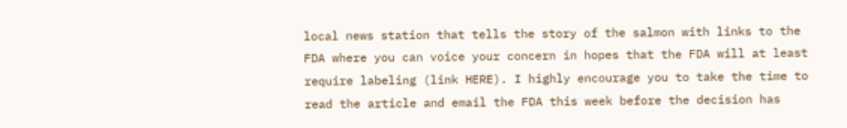local news station that tells the story of the salmon with links to the FDA where you can voice your concern in hopes that the FDA will at least require labeling (link HERE). I highly encourage you to take the time to read the article and email the FDA this week before the decision has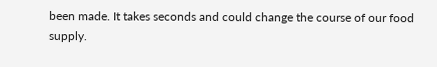been made. It takes seconds and could change the course of our food supply.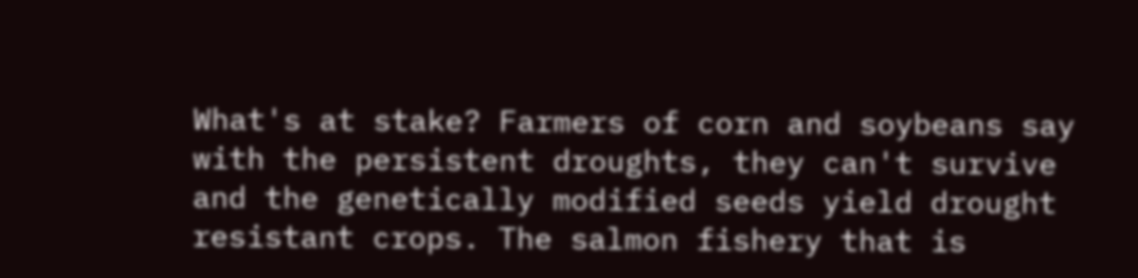What's at stake? Farmers of corn and soybeans say with the persistent droughts, they can't survive and the genetically modified seeds yield drought resistant crops. The salmon fishery that is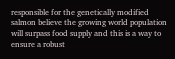responsible for the genetically modified salmon believe the growing world population will surpass food supply and this is a way to ensure a robust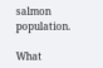salmon population.

What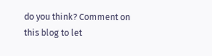do you think? Comment on this blog to let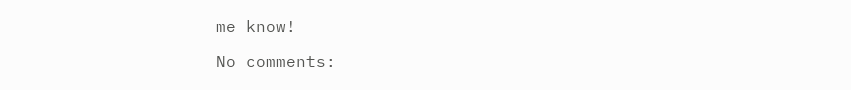me know!

No comments: